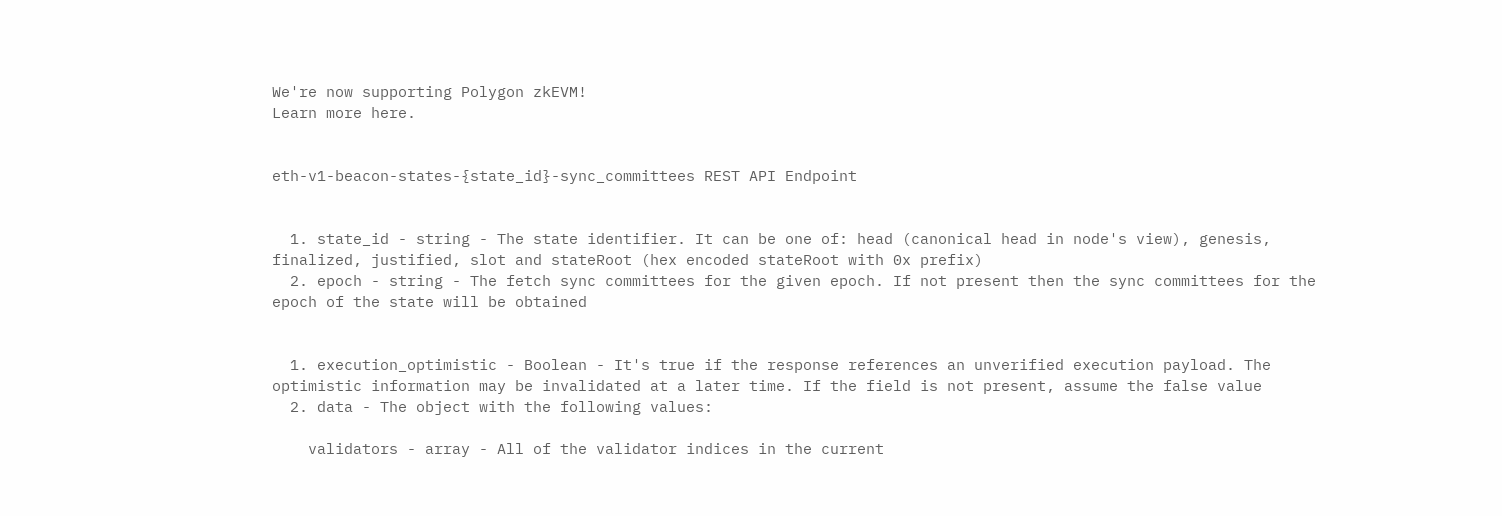We're now supporting Polygon zkEVM!
Learn more here.


eth-v1-beacon-states-{state_id}-sync_committees REST API Endpoint


  1. state_id - string - The state identifier. It can be one of: head (canonical head in node's view), genesis, finalized, justified, slot and stateRoot (hex encoded stateRoot with 0x prefix)
  2. epoch - string - The fetch sync committees for the given epoch. If not present then the sync committees for the epoch of the state will be obtained


  1. execution_optimistic - Boolean - It's true if the response references an unverified execution payload. The optimistic information may be invalidated at a later time. If the field is not present, assume the false value
  2. data - The object with the following values:

    validators - array - All of the validator indices in the current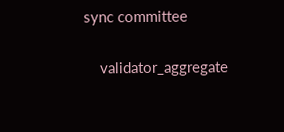sync committee

    validator_aggregate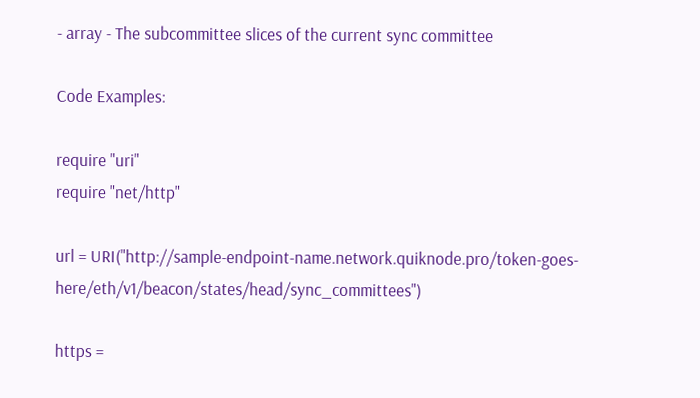- array - The subcommittee slices of the current sync committee

Code Examples:

require "uri"
require "net/http"

url = URI("http://sample-endpoint-name.network.quiknode.pro/token-goes-here/eth/v1/beacon/states/head/sync_committees")

https =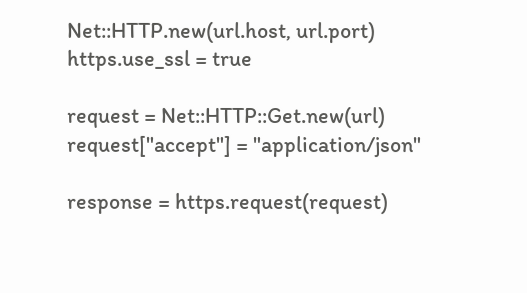Net::HTTP.new(url.host, url.port)
https.use_ssl = true

request = Net::HTTP::Get.new(url)
request["accept"] = "application/json"

response = https.request(request)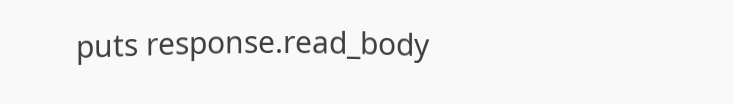puts response.read_body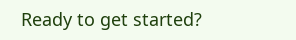Ready to get started?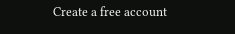Create a free account